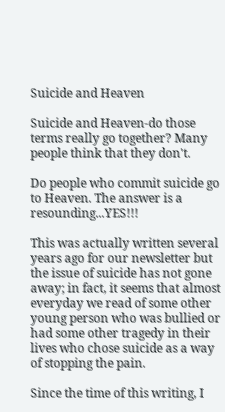Suicide and Heaven

Suicide and Heaven-do those terms really go together? Many people think that they don't.

Do people who commit suicide go to Heaven. The answer is a resounding...YES!!!

This was actually written several years ago for our newsletter but the issue of suicide has not gone away; in fact, it seems that almost everyday we read of some other young person who was bullied or had some other tragedy in their lives who chose suicide as a way of stopping the pain.

Since the time of this writing, I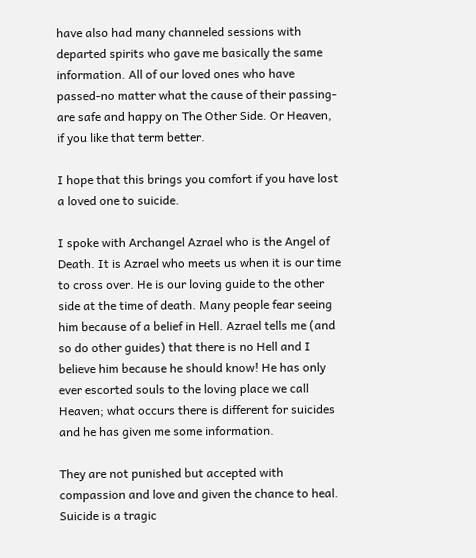have also had many channeled sessions with departed spirits who gave me basically the same information. All of our loved ones who have passed-no matter what the cause of their passing-are safe and happy on The Other Side. Or Heaven, if you like that term better.

I hope that this brings you comfort if you have lost a loved one to suicide.

I spoke with Archangel Azrael who is the Angel of Death. It is Azrael who meets us when it is our time to cross over. He is our loving guide to the other side at the time of death. Many people fear seeing him because of a belief in Hell. Azrael tells me (and so do other guides) that there is no Hell and I believe him because he should know! He has only ever escorted souls to the loving place we call Heaven; what occurs there is different for suicides and he has given me some information.

They are not punished but accepted with compassion and love and given the chance to heal. Suicide is a tragic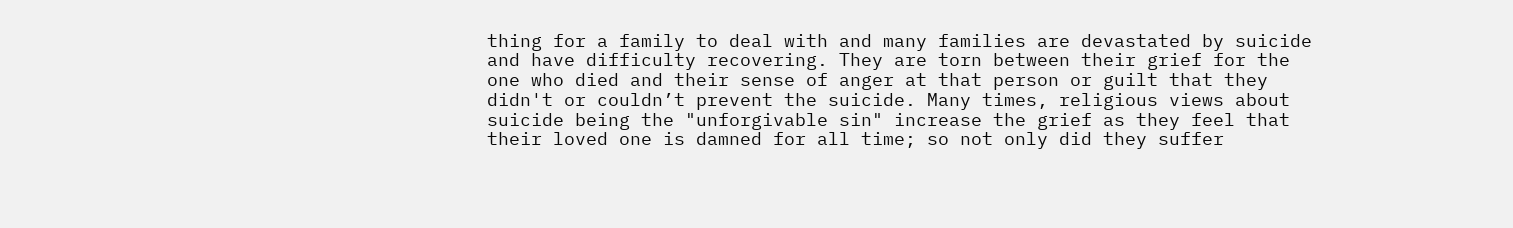thing for a family to deal with and many families are devastated by suicide and have difficulty recovering. They are torn between their grief for the one who died and their sense of anger at that person or guilt that they didn't or couldn’t prevent the suicide. Many times, religious views about suicide being the "unforgivable sin" increase the grief as they feel that their loved one is damned for all time; so not only did they suffer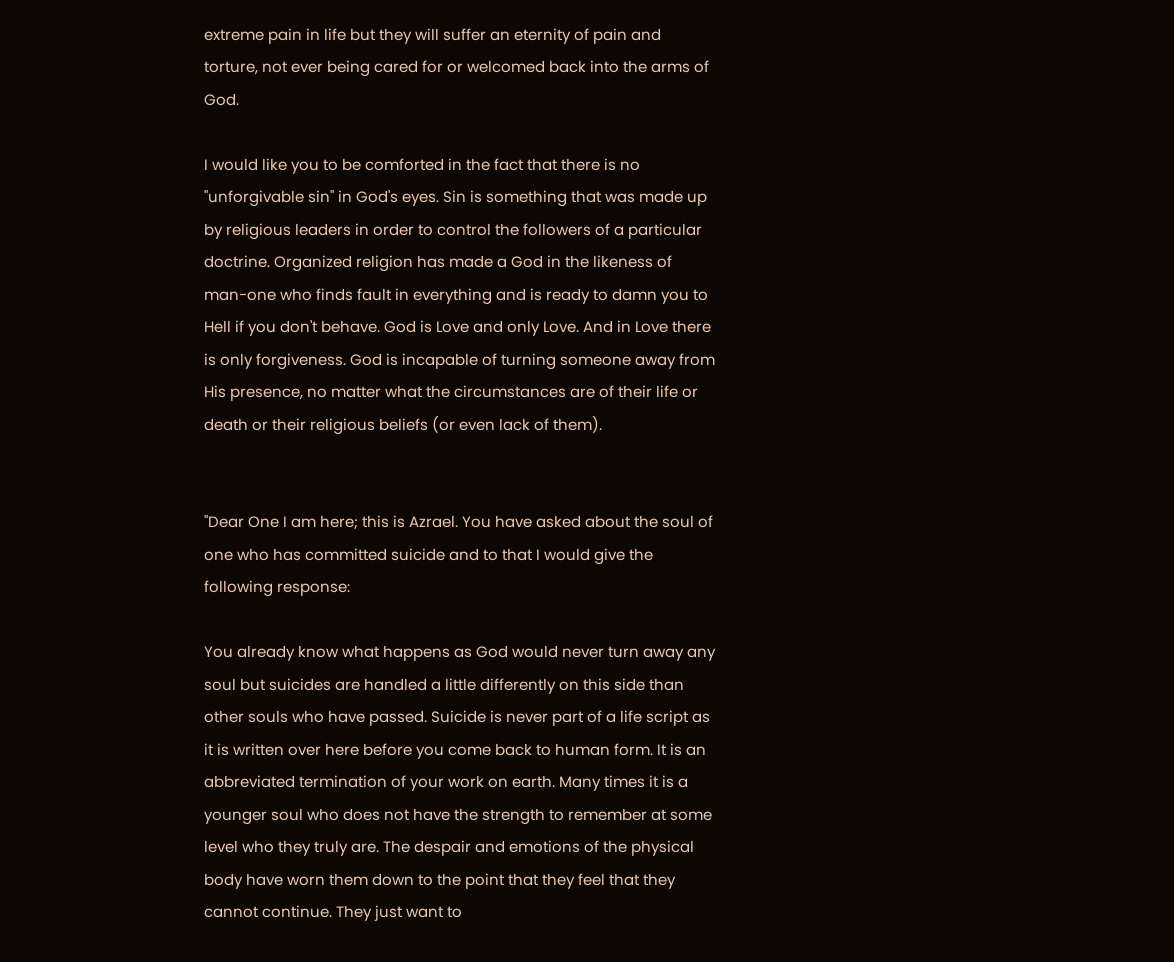extreme pain in life but they will suffer an eternity of pain and torture, not ever being cared for or welcomed back into the arms of God.

I would like you to be comforted in the fact that there is no "unforgivable sin" in God's eyes. Sin is something that was made up by religious leaders in order to control the followers of a particular doctrine. Organized religion has made a God in the likeness of man-one who finds fault in everything and is ready to damn you to Hell if you don't behave. God is Love and only Love. And in Love there is only forgiveness. God is incapable of turning someone away from His presence, no matter what the circumstances are of their life or death or their religious beliefs (or even lack of them).


"Dear One I am here; this is Azrael. You have asked about the soul of one who has committed suicide and to that I would give the following response:

You already know what happens as God would never turn away any soul but suicides are handled a little differently on this side than other souls who have passed. Suicide is never part of a life script as it is written over here before you come back to human form. It is an abbreviated termination of your work on earth. Many times it is a younger soul who does not have the strength to remember at some level who they truly are. The despair and emotions of the physical body have worn them down to the point that they feel that they cannot continue. They just want to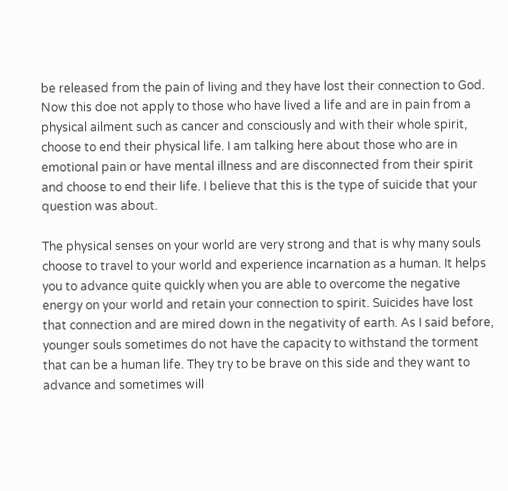be released from the pain of living and they have lost their connection to God. Now this doe not apply to those who have lived a life and are in pain from a physical ailment such as cancer and consciously and with their whole spirit, choose to end their physical life. I am talking here about those who are in emotional pain or have mental illness and are disconnected from their spirit and choose to end their life. I believe that this is the type of suicide that your question was about.

The physical senses on your world are very strong and that is why many souls choose to travel to your world and experience incarnation as a human. It helps you to advance quite quickly when you are able to overcome the negative energy on your world and retain your connection to spirit. Suicides have lost that connection and are mired down in the negativity of earth. As I said before, younger souls sometimes do not have the capacity to withstand the torment that can be a human life. They try to be brave on this side and they want to advance and sometimes will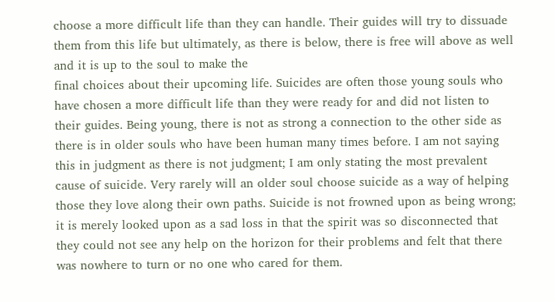choose a more difficult life than they can handle. Their guides will try to dissuade them from this life but ultimately, as there is below, there is free will above as well and it is up to the soul to make the
final choices about their upcoming life. Suicides are often those young souls who have chosen a more difficult life than they were ready for and did not listen to their guides. Being young, there is not as strong a connection to the other side as there is in older souls who have been human many times before. I am not saying this in judgment as there is not judgment; I am only stating the most prevalent cause of suicide. Very rarely will an older soul choose suicide as a way of helping those they love along their own paths. Suicide is not frowned upon as being wrong; it is merely looked upon as a sad loss in that the spirit was so disconnected that they could not see any help on the horizon for their problems and felt that there was nowhere to turn or no one who cared for them.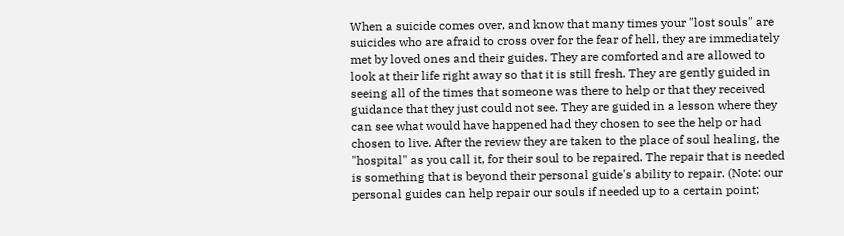When a suicide comes over, and know that many times your "lost souls" are suicides who are afraid to cross over for the fear of hell, they are immediately met by loved ones and their guides. They are comforted and are allowed to look at their life right away so that it is still fresh. They are gently guided in seeing all of the times that someone was there to help or that they received guidance that they just could not see. They are guided in a lesson where they can see what would have happened had they chosen to see the help or had chosen to live. After the review they are taken to the place of soul healing, the "hospital" as you call it, for their soul to be repaired. The repair that is needed is something that is beyond their personal guide's ability to repair. (Note: our personal guides can help repair our souls if needed up to a certain point;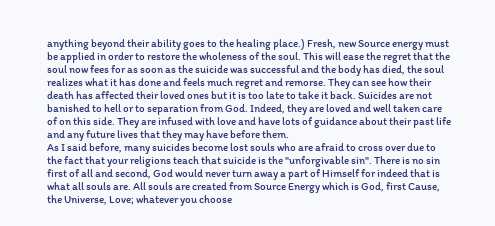anything beyond their ability goes to the healing place.) Fresh, new Source energy must be applied in order to restore the wholeness of the soul. This will ease the regret that the soul now fees for as soon as the suicide was successful and the body has died, the soul realizes what it has done and feels much regret and remorse. They can see how their death has affected their loved ones but it is too late to take it back. Suicides are not banished to hell or to separation from God. Indeed, they are loved and well taken care of on this side. They are infused with love and have lots of guidance about their past life and any future lives that they may have before them.
As I said before, many suicides become lost souls who are afraid to cross over due to the fact that your religions teach that suicide is the "unforgivable sin". There is no sin first of all and second, God would never turn away a part of Himself for indeed that is what all souls are. All souls are created from Source Energy which is God, first Cause, the Universe, Love; whatever you choose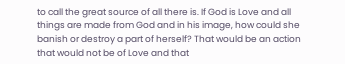to call the great source of all there is. If God is Love and all things are made from God and in his image, how could she banish or destroy a part of herself? That would be an action that would not be of Love and that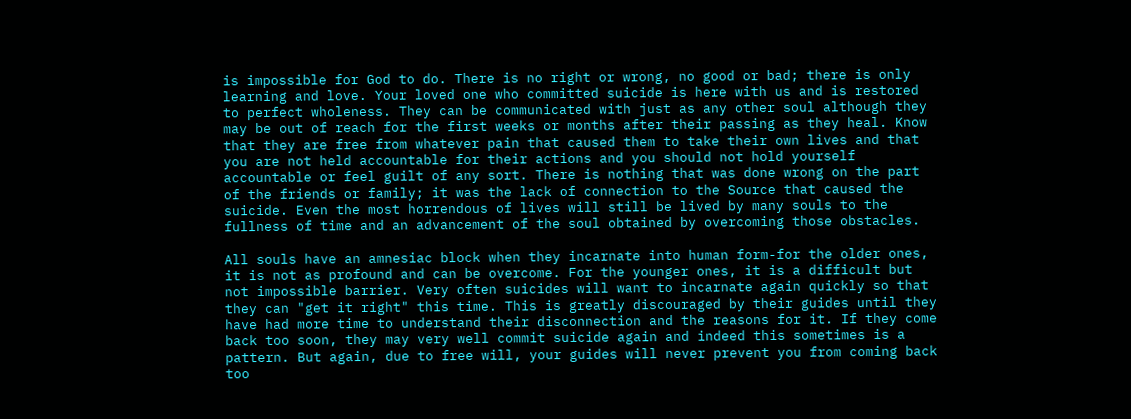is impossible for God to do. There is no right or wrong, no good or bad; there is only learning and love. Your loved one who committed suicide is here with us and is restored to perfect wholeness. They can be communicated with just as any other soul although they may be out of reach for the first weeks or months after their passing as they heal. Know that they are free from whatever pain that caused them to take their own lives and that you are not held accountable for their actions and you should not hold yourself accountable or feel guilt of any sort. There is nothing that was done wrong on the part of the friends or family; it was the lack of connection to the Source that caused the suicide. Even the most horrendous of lives will still be lived by many souls to the fullness of time and an advancement of the soul obtained by overcoming those obstacles.

All souls have an amnesiac block when they incarnate into human form-for the older ones, it is not as profound and can be overcome. For the younger ones, it is a difficult but not impossible barrier. Very often suicides will want to incarnate again quickly so that they can "get it right" this time. This is greatly discouraged by their guides until they have had more time to understand their disconnection and the reasons for it. If they come back too soon, they may very well commit suicide again and indeed this sometimes is a pattern. But again, due to free will, your guides will never prevent you from coming back too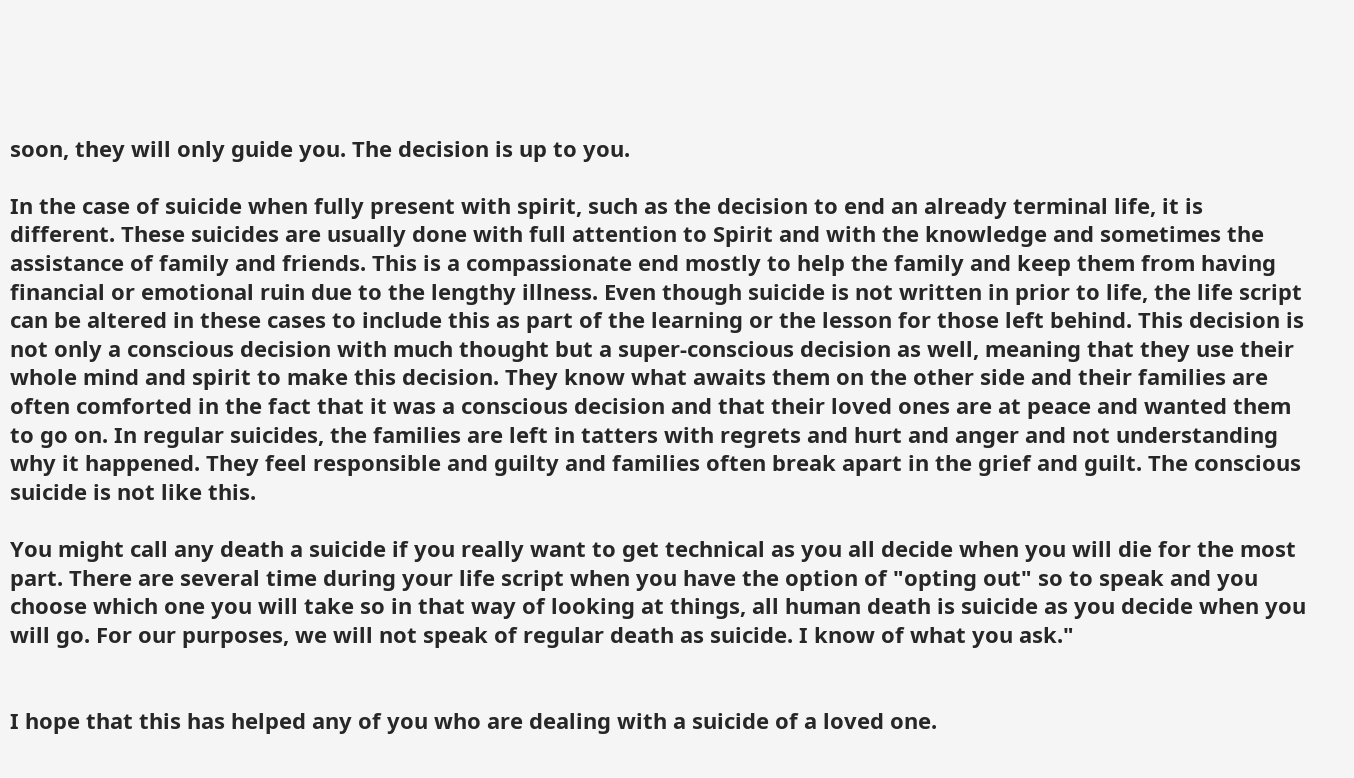soon, they will only guide you. The decision is up to you.

In the case of suicide when fully present with spirit, such as the decision to end an already terminal life, it is different. These suicides are usually done with full attention to Spirit and with the knowledge and sometimes the assistance of family and friends. This is a compassionate end mostly to help the family and keep them from having financial or emotional ruin due to the lengthy illness. Even though suicide is not written in prior to life, the life script can be altered in these cases to include this as part of the learning or the lesson for those left behind. This decision is not only a conscious decision with much thought but a super-conscious decision as well, meaning that they use their whole mind and spirit to make this decision. They know what awaits them on the other side and their families are often comforted in the fact that it was a conscious decision and that their loved ones are at peace and wanted them to go on. In regular suicides, the families are left in tatters with regrets and hurt and anger and not understanding why it happened. They feel responsible and guilty and families often break apart in the grief and guilt. The conscious suicide is not like this.

You might call any death a suicide if you really want to get technical as you all decide when you will die for the most part. There are several time during your life script when you have the option of "opting out" so to speak and you choose which one you will take so in that way of looking at things, all human death is suicide as you decide when you will go. For our purposes, we will not speak of regular death as suicide. I know of what you ask."


I hope that this has helped any of you who are dealing with a suicide of a loved one.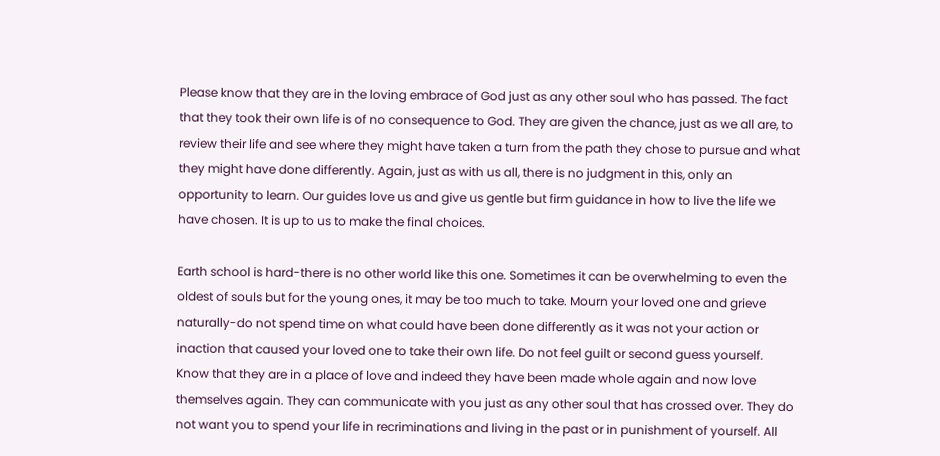Please know that they are in the loving embrace of God just as any other soul who has passed. The fact that they took their own life is of no consequence to God. They are given the chance, just as we all are, to review their life and see where they might have taken a turn from the path they chose to pursue and what they might have done differently. Again, just as with us all, there is no judgment in this, only an opportunity to learn. Our guides love us and give us gentle but firm guidance in how to live the life we have chosen. It is up to us to make the final choices.

Earth school is hard-there is no other world like this one. Sometimes it can be overwhelming to even the oldest of souls but for the young ones, it may be too much to take. Mourn your loved one and grieve naturally-do not spend time on what could have been done differently as it was not your action or inaction that caused your loved one to take their own life. Do not feel guilt or second guess yourself. Know that they are in a place of love and indeed they have been made whole again and now love themselves again. They can communicate with you just as any other soul that has crossed over. They do not want you to spend your life in recriminations and living in the past or in punishment of yourself. All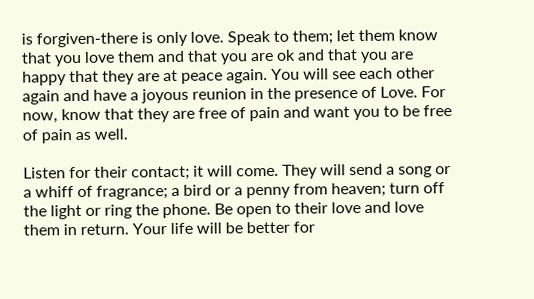is forgiven-there is only love. Speak to them; let them know that you love them and that you are ok and that you are happy that they are at peace again. You will see each other again and have a joyous reunion in the presence of Love. For now, know that they are free of pain and want you to be free of pain as well.

Listen for their contact; it will come. They will send a song or a whiff of fragrance; a bird or a penny from heaven; turn off the light or ring the phone. Be open to their love and love them in return. Your life will be better for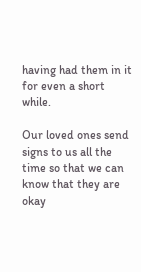having had them in it for even a short while.

Our loved ones send signs to us all the time so that we can know that they are okay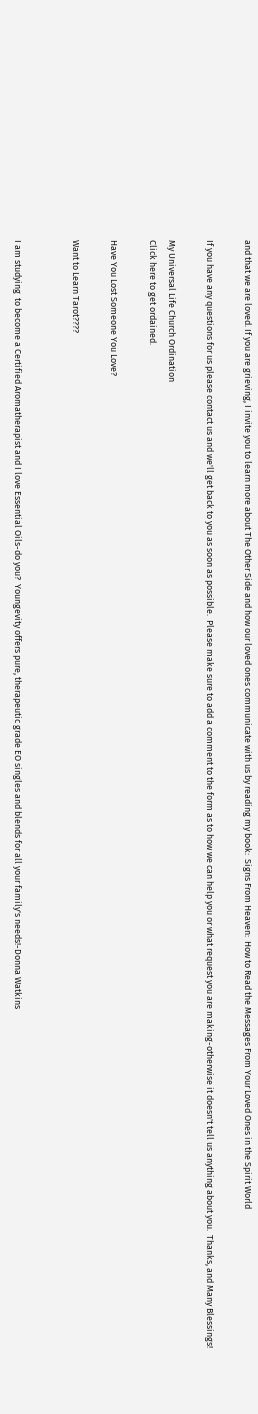and that we are loved. If you are grieving, I invite you to learn more about The Other Side and how our loved ones communicate with us by reading my book:  Signs From Heaven:  How to Read the Messages From Your Loved Ones in the Spirit World

If you have any questions for us please contact us and we'll get back to you as soon as possible.  Please make sure to add a comment to the form as to how we can help you or what request you are making-otherwise it doesn't tell us anything about you.  Thanks, and Many Blessings!

My Universal Life Church Ordination
Click here to get ordained.

Have You Lost Someone You Love?

Want to Learn Tarot????


I am studying  to become a Certified Aromatherapist and I love Essential Oils-do you?  Youngevity offers pure, therapeutic grade EO singles and blends for all your family's needs!-Donna Watkins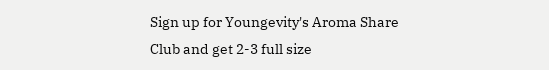Sign up for Youngevity's Aroma Share Club and get 2-3 full size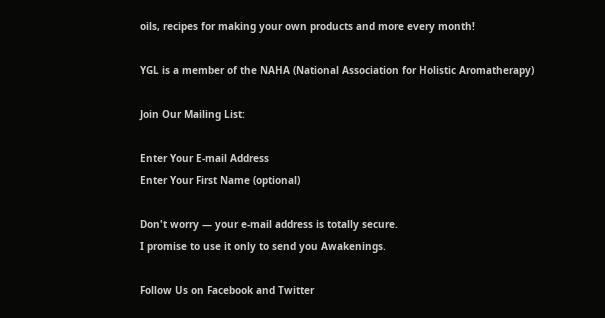oils, recipes for making your own products and more every month!

YGL is a member of the NAHA (National Association for Holistic Aromatherapy)

Join Our Mailing List:

Enter Your E-mail Address
Enter Your First Name (optional)

Don't worry — your e-mail address is totally secure.
I promise to use it only to send you Awakenings.

Follow Us on Facebook and Twitter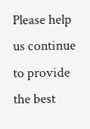Please help us continue to provide the best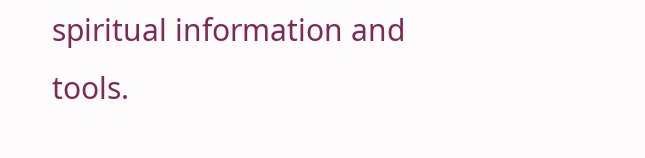spiritual information and tools.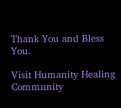Thank You and Bless You.

Visit Humanity Healing Community